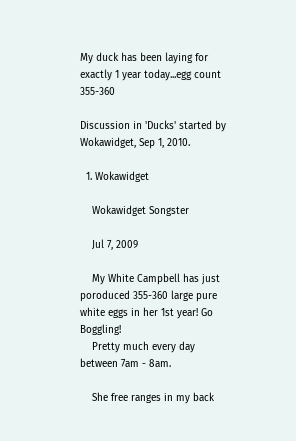My duck has been laying for exactly 1 year today...egg count 355-360

Discussion in 'Ducks' started by Wokawidget, Sep 1, 2010.

  1. Wokawidget

    Wokawidget Songster

    Jul 7, 2009

    My White Campbell has just poroduced 355-360 large pure white eggs in her 1st year! Go Boggling!
    Pretty much every day between 7am - 8am.

    She free ranges in my back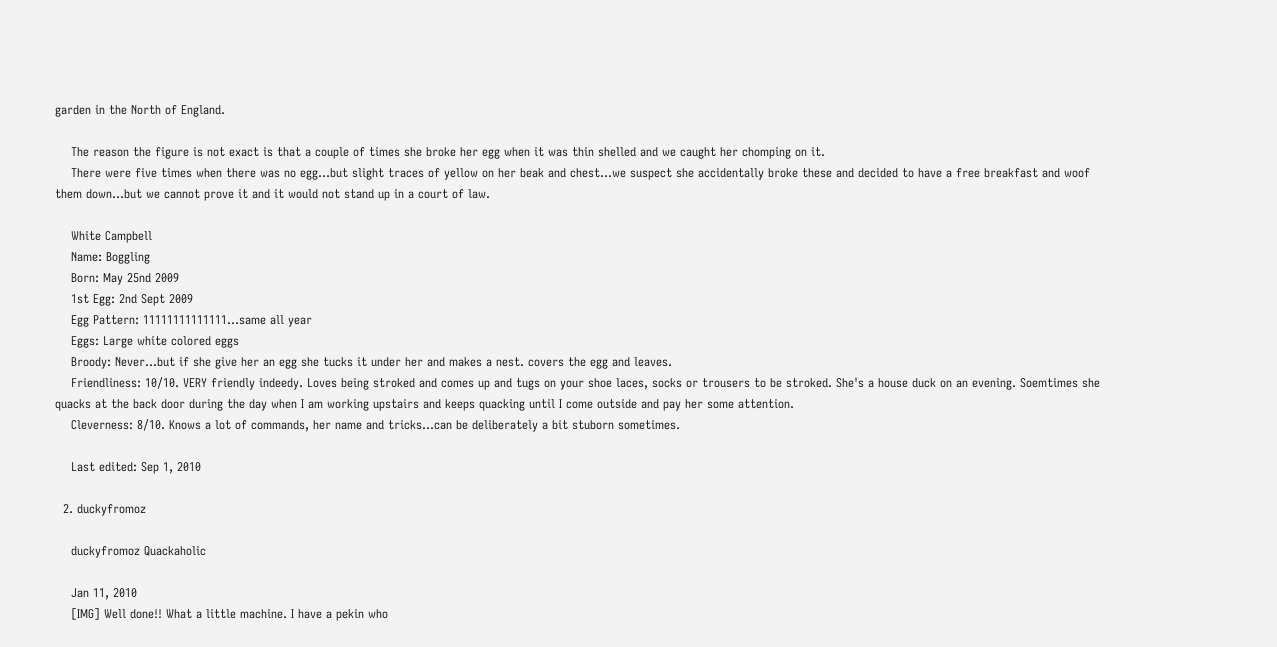garden in the North of England.

    The reason the figure is not exact is that a couple of times she broke her egg when it was thin shelled and we caught her chomping on it.
    There were five times when there was no egg...but slight traces of yellow on her beak and chest...we suspect she accidentally broke these and decided to have a free breakfast and woof them down...but we cannot prove it and it would not stand up in a court of law.

    White Campbell
    Name: Boggling
    Born: May 25nd 2009
    1st Egg: 2nd Sept 2009
    Egg Pattern: 11111111111111...same all year
    Eggs: Large white colored eggs
    Broody: Never...but if she give her an egg she tucks it under her and makes a nest. covers the egg and leaves.
    Friendliness: 10/10. VERY friendly indeedy. Loves being stroked and comes up and tugs on your shoe laces, socks or trousers to be stroked. She's a house duck on an evening. Soemtimes she quacks at the back door during the day when I am working upstairs and keeps quacking until I come outside and pay her some attention.
    Cleverness: 8/10. Knows a lot of commands, her name and tricks...can be deliberately a bit stuborn sometimes.

    Last edited: Sep 1, 2010

  2. duckyfromoz

    duckyfromoz Quackaholic

    Jan 11, 2010
    [IMG] Well done!! What a little machine. I have a pekin who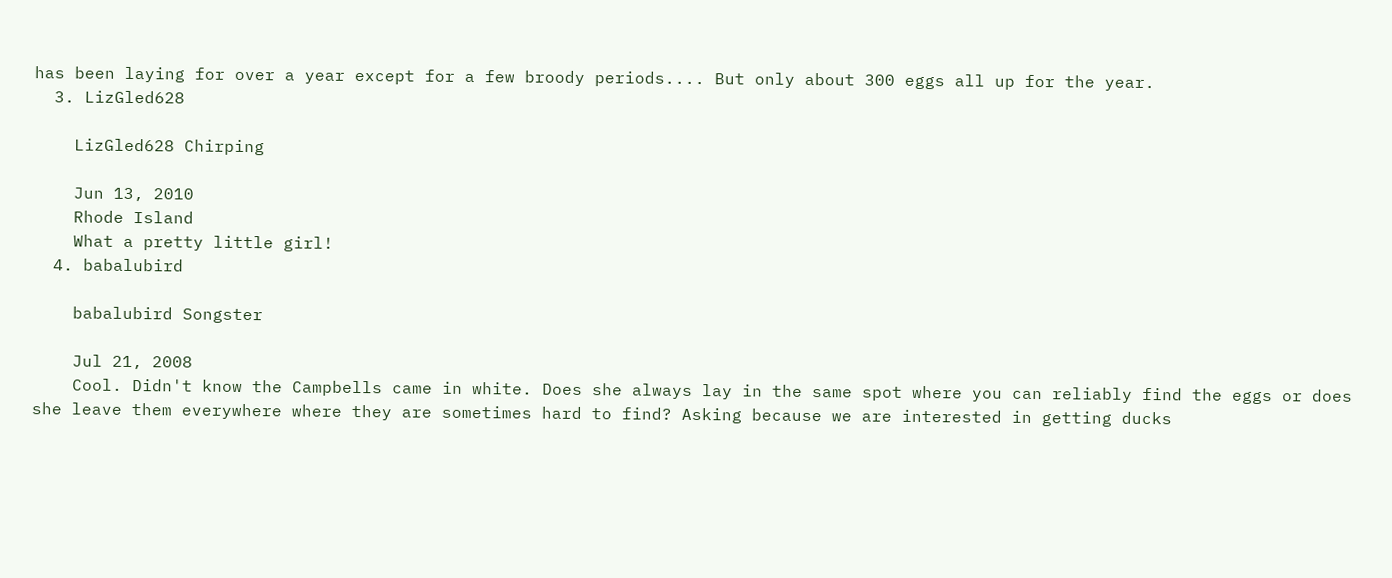has been laying for over a year except for a few broody periods.... But only about 300 eggs all up for the year.
  3. LizGled628

    LizGled628 Chirping

    Jun 13, 2010
    Rhode Island
    What a pretty little girl!
  4. babalubird

    babalubird Songster

    Jul 21, 2008
    Cool. Didn't know the Campbells came in white. Does she always lay in the same spot where you can reliably find the eggs or does she leave them everywhere where they are sometimes hard to find? Asking because we are interested in getting ducks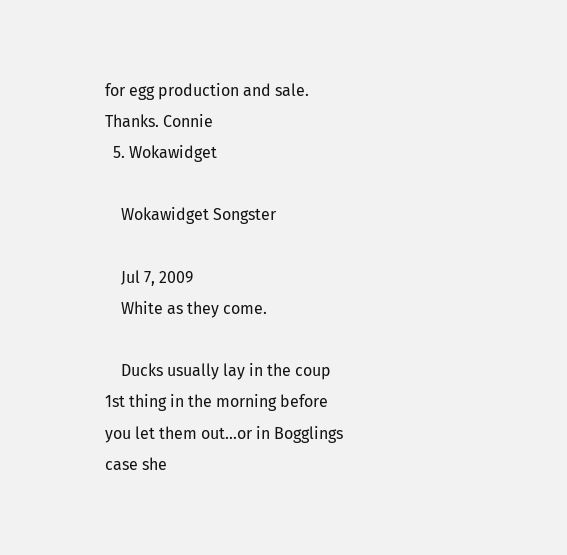for egg production and sale. Thanks. Connie
  5. Wokawidget

    Wokawidget Songster

    Jul 7, 2009
    White as they come.

    Ducks usually lay in the coup 1st thing in the morning before you let them out...or in Bogglings case she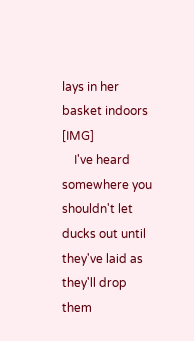lays in her basket indoors [IMG]
    I've heard somewhere you shouldn't let ducks out until they've laid as they'll drop them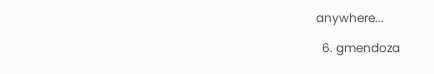anywhere...

  6. gmendoza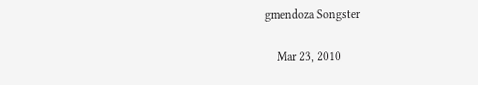gmendoza Songster

    Mar 23, 2010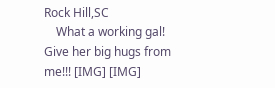Rock Hill,SC
    What a working gal! Give her big hugs from me!!! [IMG] [IMG]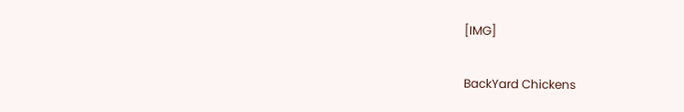[IMG]

BackYard Chickens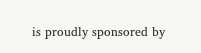is proudly sponsored by